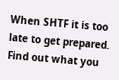When SHTF it is too late to get prepared. Find out what you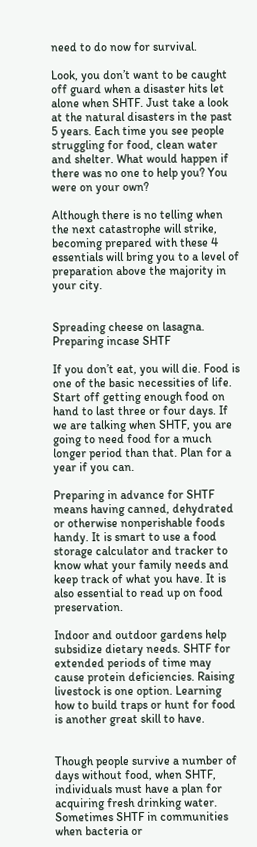need to do now for survival.

Look, you don’t want to be caught off guard when a disaster hits let alone when SHTF. Just take a look at the natural disasters in the past 5 years. Each time you see people struggling for food, clean water and shelter. What would happen if there was no one to help you? You were on your own?

Although there is no telling when the next catastrophe will strike, becoming prepared with these 4 essentials will bring you to a level of preparation above the majority in your city.


Spreading cheese on lasagna. Preparing incase SHTF

If you don’t eat, you will die. Food is one of the basic necessities of life. Start off getting enough food on hand to last three or four days. If we are talking when SHTF, you are going to need food for a much longer period than that. Plan for a year if you can.

Preparing in advance for SHTF means having canned, dehydrated or otherwise nonperishable foods handy. It is smart to use a food storage calculator and tracker to know what your family needs and keep track of what you have. It is also essential to read up on food preservation.

Indoor and outdoor gardens help subsidize dietary needs. SHTF for extended periods of time may cause protein deficiencies. Raising livestock is one option. Learning how to build traps or hunt for food is another great skill to have.


Though people survive a number of days without food, when SHTF, individuals must have a plan for acquiring fresh drinking water. Sometimes SHTF in communities when bacteria or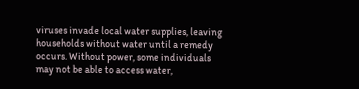viruses invade local water supplies, leaving households without water until a remedy occurs. Without power, some individuals may not be able to access water,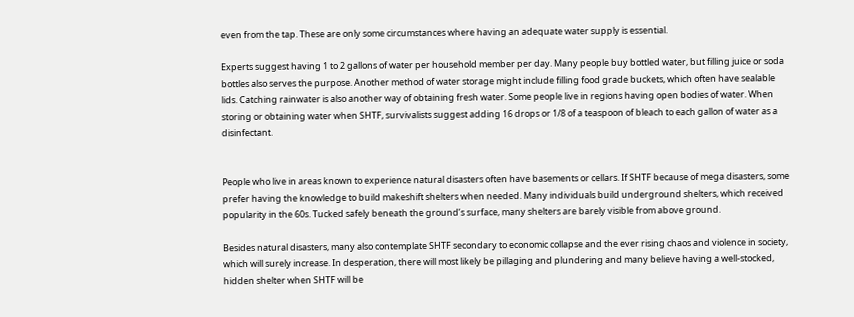even from the tap. These are only some circumstances where having an adequate water supply is essential.

Experts suggest having 1 to 2 gallons of water per household member per day. Many people buy bottled water, but filling juice or soda bottles also serves the purpose. Another method of water storage might include filling food grade buckets, which often have sealable lids. Catching rainwater is also another way of obtaining fresh water. Some people live in regions having open bodies of water. When storing or obtaining water when SHTF, survivalists suggest adding 16 drops or 1/8 of a teaspoon of bleach to each gallon of water as a disinfectant.


People who live in areas known to experience natural disasters often have basements or cellars. If SHTF because of mega disasters, some prefer having the knowledge to build makeshift shelters when needed. Many individuals build underground shelters, which received popularity in the 60s. Tucked safely beneath the ground’s surface, many shelters are barely visible from above ground.

Besides natural disasters, many also contemplate SHTF secondary to economic collapse and the ever rising chaos and violence in society, which will surely increase. In desperation, there will most likely be pillaging and plundering and many believe having a well-stocked, hidden shelter when SHTF will be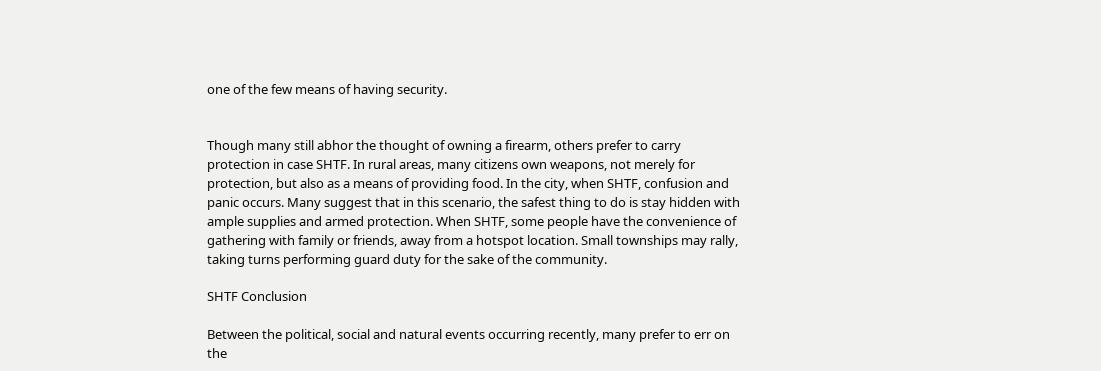one of the few means of having security.


Though many still abhor the thought of owning a firearm, others prefer to carry protection in case SHTF. In rural areas, many citizens own weapons, not merely for protection, but also as a means of providing food. In the city, when SHTF, confusion and panic occurs. Many suggest that in this scenario, the safest thing to do is stay hidden with ample supplies and armed protection. When SHTF, some people have the convenience of gathering with family or friends, away from a hotspot location. Small townships may rally, taking turns performing guard duty for the sake of the community.

SHTF Conclusion

Between the political, social and natural events occurring recently, many prefer to err on the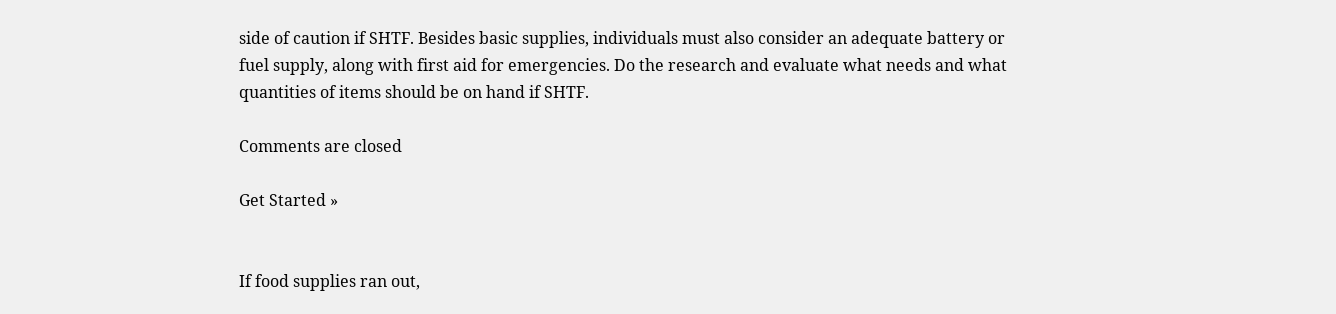side of caution if SHTF. Besides basic supplies, individuals must also consider an adequate battery or fuel supply, along with first aid for emergencies. Do the research and evaluate what needs and what quantities of items should be on hand if SHTF.

Comments are closed

Get Started »


If food supplies ran out,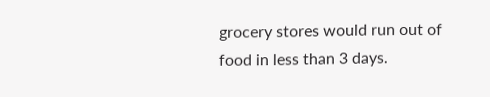grocery stores would run out of food in less than 3 days.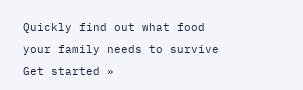Quickly find out what food your family needs to survive
Get started »